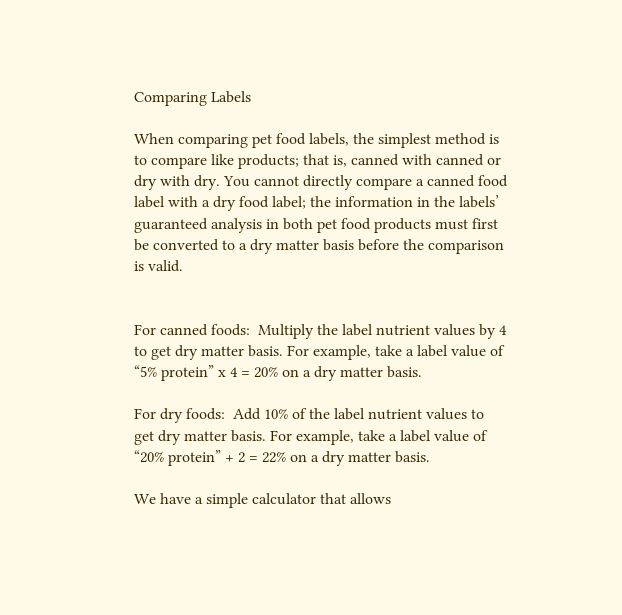Comparing Labels

When comparing pet food labels, the simplest method is to compare like products; that is, canned with canned or dry with dry. You cannot directly compare a canned food label with a dry food label; the information in the labels’ guaranteed analysis in both pet food products must first be converted to a dry matter basis before the comparison is valid.


For canned foods:  Multiply the label nutrient values by 4 to get dry matter basis. For example, take a label value of “5% protein” x 4 = 20% on a dry matter basis.

For dry foods:  Add 10% of the label nutrient values to get dry matter basis. For example, take a label value of “20% protein” + 2 = 22% on a dry matter basis.

We have a simple calculator that allows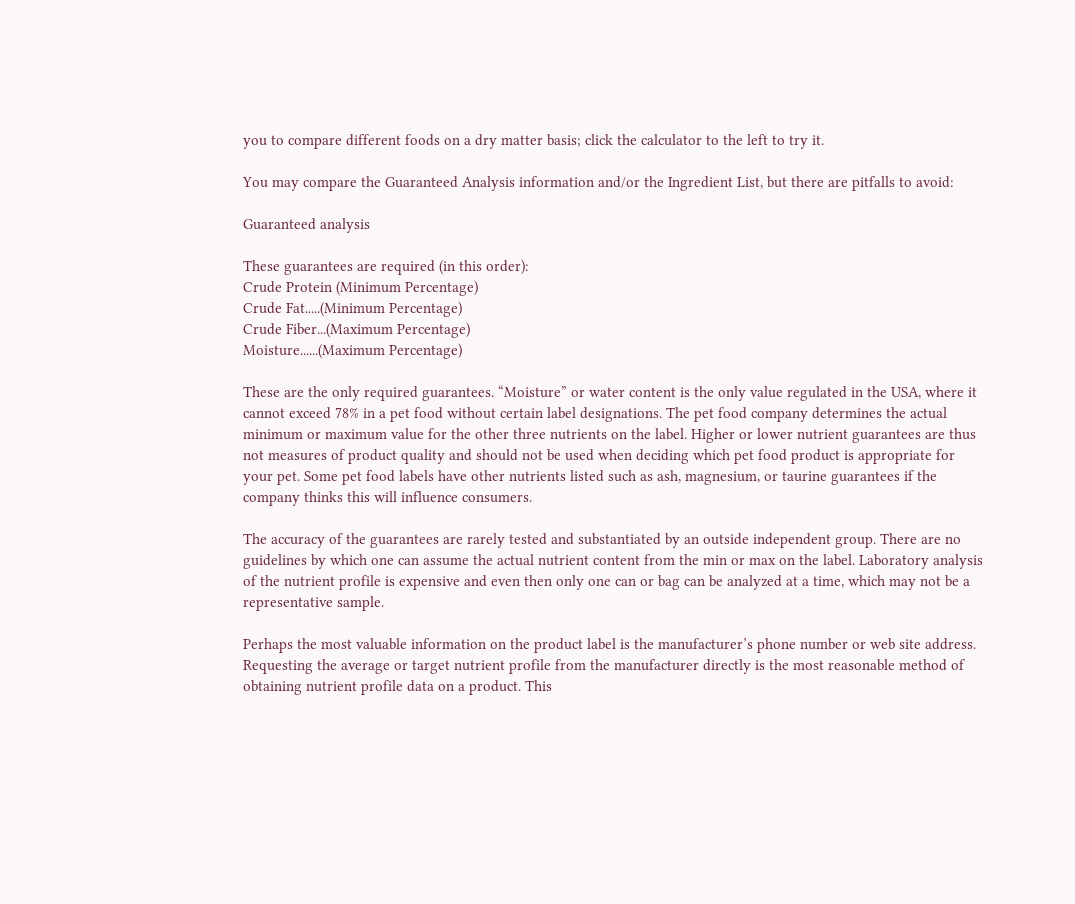you to compare different foods on a dry matter basis; click the calculator to the left to try it.

You may compare the Guaranteed Analysis information and/or the Ingredient List, but there are pitfalls to avoid:

Guaranteed analysis

These guarantees are required (in this order):
Crude Protein (Minimum Percentage)
Crude Fat.....(Minimum Percentage)
Crude Fiber...(Maximum Percentage)
Moisture......(Maximum Percentage)

These are the only required guarantees. “Moisture” or water content is the only value regulated in the USA, where it cannot exceed 78% in a pet food without certain label designations. The pet food company determines the actual minimum or maximum value for the other three nutrients on the label. Higher or lower nutrient guarantees are thus not measures of product quality and should not be used when deciding which pet food product is appropriate for your pet. Some pet food labels have other nutrients listed such as ash, magnesium, or taurine guarantees if the company thinks this will influence consumers.

The accuracy of the guarantees are rarely tested and substantiated by an outside independent group. There are no guidelines by which one can assume the actual nutrient content from the min or max on the label. Laboratory analysis of the nutrient profile is expensive and even then only one can or bag can be analyzed at a time, which may not be a representative sample.

Perhaps the most valuable information on the product label is the manufacturer’s phone number or web site address. Requesting the average or target nutrient profile from the manufacturer directly is the most reasonable method of obtaining nutrient profile data on a product. This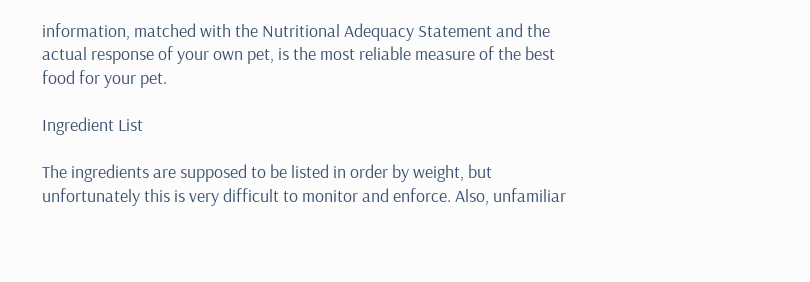information, matched with the Nutritional Adequacy Statement and the actual response of your own pet, is the most reliable measure of the best food for your pet.

Ingredient List

The ingredients are supposed to be listed in order by weight, but unfortunately this is very difficult to monitor and enforce. Also, unfamiliar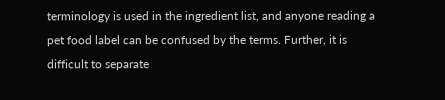terminology is used in the ingredient list, and anyone reading a pet food label can be confused by the terms. Further, it is difficult to separate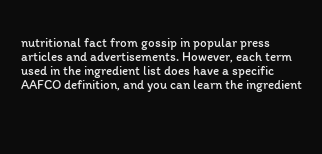nutritional fact from gossip in popular press articles and advertisements. However, each term used in the ingredient list does have a specific AAFCO definition, and you can learn the ingredient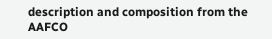description and composition from the AAFCO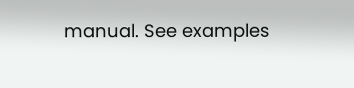manual. See examples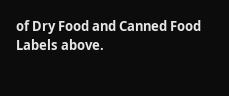of Dry Food and Canned Food Labels above.